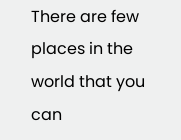There are few places in the world that you can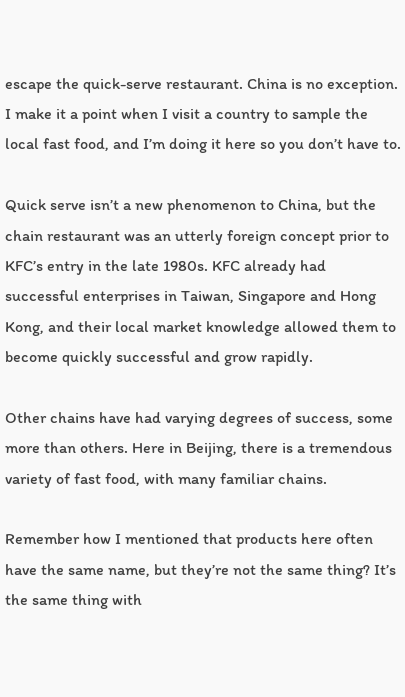escape the quick-serve restaurant. China is no exception. I make it a point when I visit a country to sample the local fast food, and I’m doing it here so you don’t have to.

Quick serve isn’t a new phenomenon to China, but the chain restaurant was an utterly foreign concept prior to KFC’s entry in the late 1980s. KFC already had successful enterprises in Taiwan, Singapore and Hong Kong, and their local market knowledge allowed them to become quickly successful and grow rapidly.

Other chains have had varying degrees of success, some more than others. Here in Beijing, there is a tremendous variety of fast food, with many familiar chains.

Remember how I mentioned that products here often have the same name, but they’re not the same thing? It’s the same thing with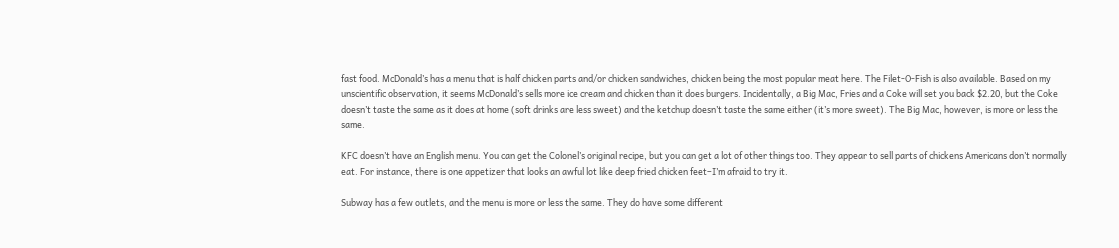fast food. McDonald’s has a menu that is half chicken parts and/or chicken sandwiches, chicken being the most popular meat here. The Filet-O-Fish is also available. Based on my unscientific observation, it seems McDonald’s sells more ice cream and chicken than it does burgers. Incidentally, a Big Mac, Fries and a Coke will set you back $2.20, but the Coke doesn’t taste the same as it does at home (soft drinks are less sweet) and the ketchup doesn’t taste the same either (it’s more sweet). The Big Mac, however, is more or less the same.

KFC doesn’t have an English menu. You can get the Colonel’s original recipe, but you can get a lot of other things too. They appear to sell parts of chickens Americans don’t normally eat. For instance, there is one appetizer that looks an awful lot like deep fried chicken feet–I’m afraid to try it.

Subway has a few outlets, and the menu is more or less the same. They do have some different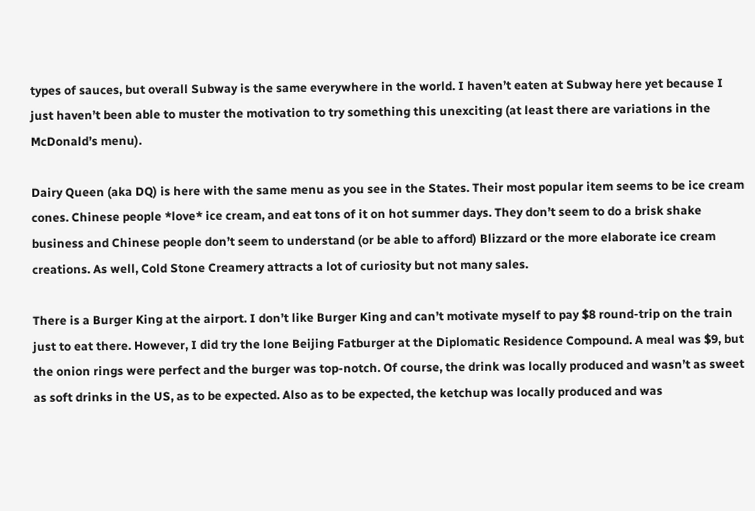types of sauces, but overall Subway is the same everywhere in the world. I haven’t eaten at Subway here yet because I just haven’t been able to muster the motivation to try something this unexciting (at least there are variations in the McDonald’s menu).

Dairy Queen (aka DQ) is here with the same menu as you see in the States. Their most popular item seems to be ice cream cones. Chinese people *love* ice cream, and eat tons of it on hot summer days. They don’t seem to do a brisk shake business and Chinese people don’t seem to understand (or be able to afford) Blizzard or the more elaborate ice cream creations. As well, Cold Stone Creamery attracts a lot of curiosity but not many sales.

There is a Burger King at the airport. I don’t like Burger King and can’t motivate myself to pay $8 round-trip on the train just to eat there. However, I did try the lone Beijing Fatburger at the Diplomatic Residence Compound. A meal was $9, but the onion rings were perfect and the burger was top-notch. Of course, the drink was locally produced and wasn’t as sweet as soft drinks in the US, as to be expected. Also as to be expected, the ketchup was locally produced and was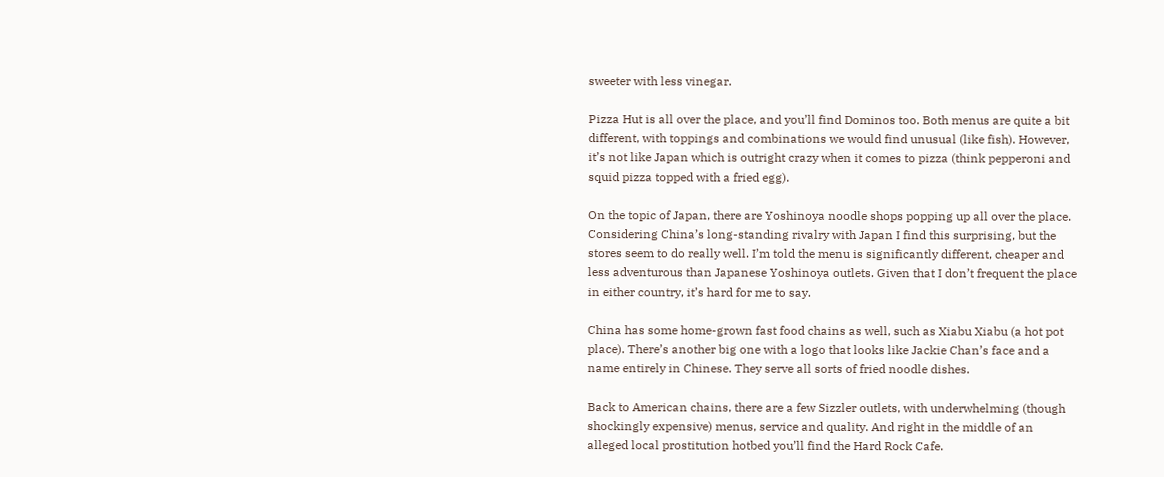sweeter with less vinegar.

Pizza Hut is all over the place, and you’ll find Dominos too. Both menus are quite a bit different, with toppings and combinations we would find unusual (like fish). However, it’s not like Japan which is outright crazy when it comes to pizza (think pepperoni and squid pizza topped with a fried egg).

On the topic of Japan, there are Yoshinoya noodle shops popping up all over the place. Considering China’s long-standing rivalry with Japan I find this surprising, but the stores seem to do really well. I’m told the menu is significantly different, cheaper and less adventurous than Japanese Yoshinoya outlets. Given that I don’t frequent the place in either country, it’s hard for me to say.

China has some home-grown fast food chains as well, such as Xiabu Xiabu (a hot pot place). There’s another big one with a logo that looks like Jackie Chan’s face and a name entirely in Chinese. They serve all sorts of fried noodle dishes.

Back to American chains, there are a few Sizzler outlets, with underwhelming (though shockingly expensive) menus, service and quality. And right in the middle of an alleged local prostitution hotbed you’ll find the Hard Rock Cafe.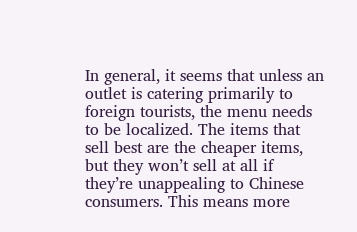In general, it seems that unless an outlet is catering primarily to foreign tourists, the menu needs to be localized. The items that sell best are the cheaper items, but they won’t sell at all if they’re unappealing to Chinese consumers. This means more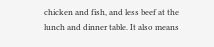chicken and fish, and less beef at the lunch and dinner table. It also means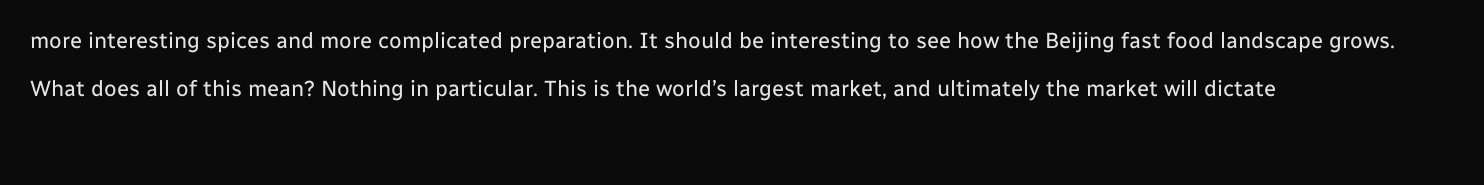more interesting spices and more complicated preparation. It should be interesting to see how the Beijing fast food landscape grows.

What does all of this mean? Nothing in particular. This is the world’s largest market, and ultimately the market will dictate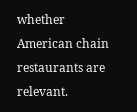whether American chain restaurants are relevant.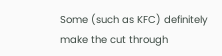Some (such as KFC) definitely make the cut through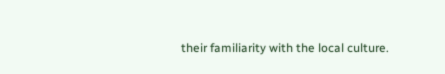their familiarity with the local culture.